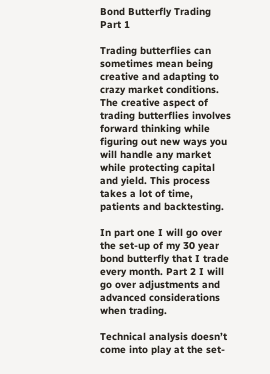Bond Butterfly Trading Part 1

Trading butterflies can sometimes mean being creative and adapting to crazy market conditions. The creative aspect of trading butterflies involves forward thinking while figuring out new ways you will handle any market while protecting capital and yield. This process takes a lot of time, patients and backtesting.

In part one I will go over the set-up of my 30 year bond butterfly that I trade every month. Part 2 I will go over adjustments and advanced considerations when trading.

Technical analysis doesn’t come into play at the set-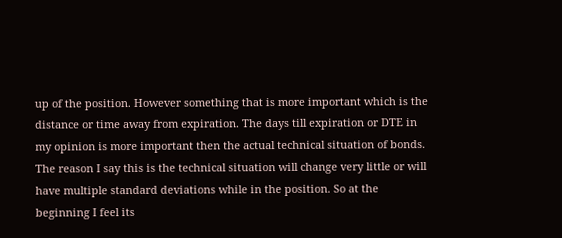up of the position. However something that is more important which is the distance or time away from expiration. The days till expiration or DTE in my opinion is more important then the actual technical situation of bonds. The reason I say this is the technical situation will change very little or will have multiple standard deviations while in the position. So at the beginning I feel its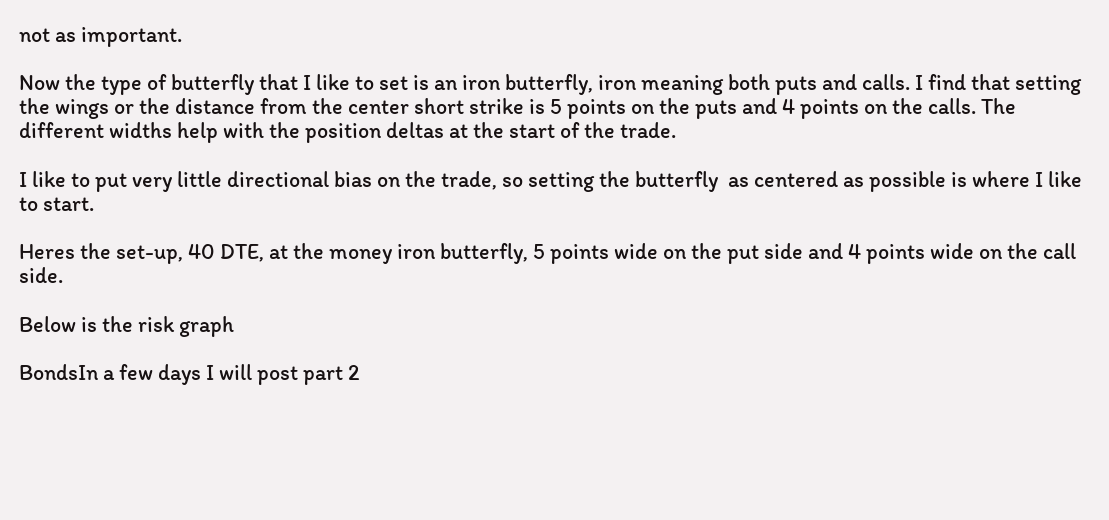not as important.

Now the type of butterfly that I like to set is an iron butterfly, iron meaning both puts and calls. I find that setting the wings or the distance from the center short strike is 5 points on the puts and 4 points on the calls. The different widths help with the position deltas at the start of the trade.

I like to put very little directional bias on the trade, so setting the butterfly  as centered as possible is where I like to start.

Heres the set-up, 40 DTE, at the money iron butterfly, 5 points wide on the put side and 4 points wide on the call side.

Below is the risk graph

BondsIn a few days I will post part 2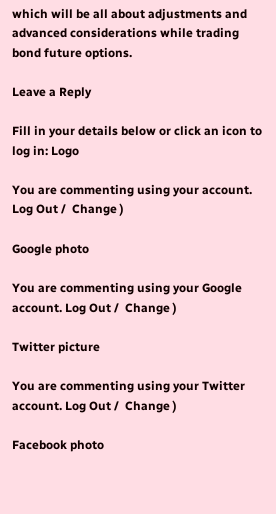which will be all about adjustments and advanced considerations while trading bond future options.

Leave a Reply

Fill in your details below or click an icon to log in: Logo

You are commenting using your account. Log Out /  Change )

Google photo

You are commenting using your Google account. Log Out /  Change )

Twitter picture

You are commenting using your Twitter account. Log Out /  Change )

Facebook photo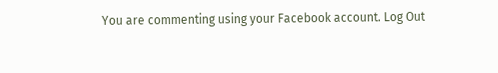You are commenting using your Facebook account. Log Out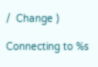/  Change )

Connecting to %s